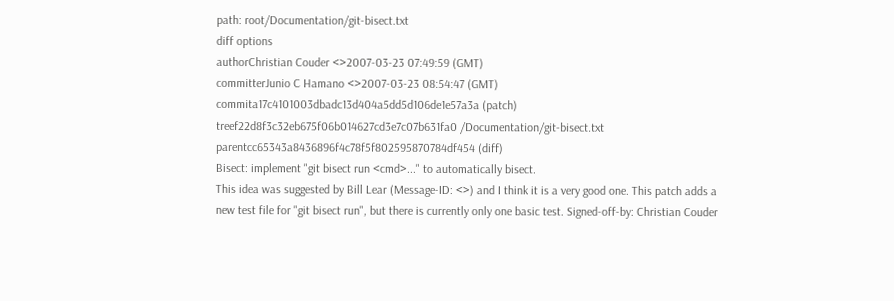path: root/Documentation/git-bisect.txt
diff options
authorChristian Couder <>2007-03-23 07:49:59 (GMT)
committerJunio C Hamano <>2007-03-23 08:54:47 (GMT)
commita17c4101003dbadc13d404a5dd5d106de1e57a3a (patch)
treef22d8f3c32eb675f06b014627cd3e7c07b631fa0 /Documentation/git-bisect.txt
parentcc65343a8436896f4c78f5f802595870784df454 (diff)
Bisect: implement "git bisect run <cmd>..." to automatically bisect.
This idea was suggested by Bill Lear (Message-ID: <>) and I think it is a very good one. This patch adds a new test file for "git bisect run", but there is currently only one basic test. Signed-off-by: Christian Couder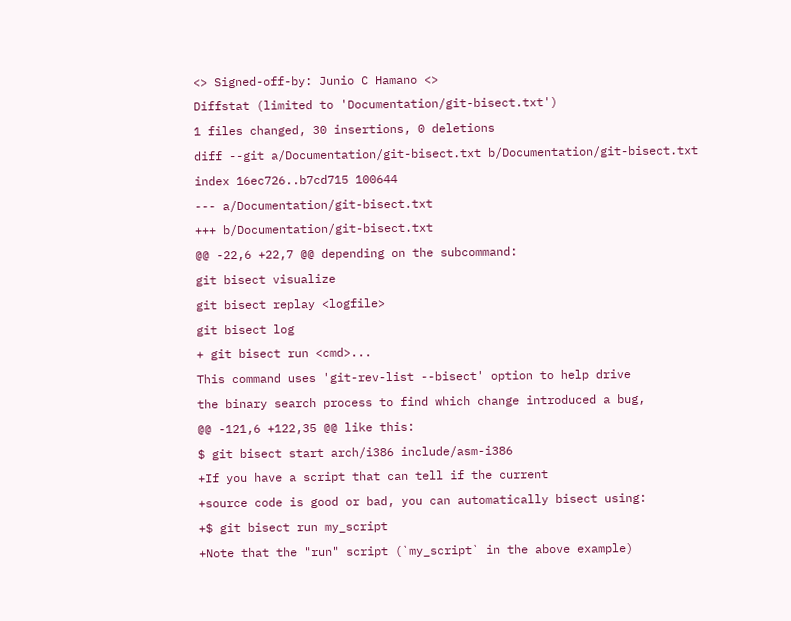<> Signed-off-by: Junio C Hamano <>
Diffstat (limited to 'Documentation/git-bisect.txt')
1 files changed, 30 insertions, 0 deletions
diff --git a/Documentation/git-bisect.txt b/Documentation/git-bisect.txt
index 16ec726..b7cd715 100644
--- a/Documentation/git-bisect.txt
+++ b/Documentation/git-bisect.txt
@@ -22,6 +22,7 @@ depending on the subcommand:
git bisect visualize
git bisect replay <logfile>
git bisect log
+ git bisect run <cmd>...
This command uses 'git-rev-list --bisect' option to help drive
the binary search process to find which change introduced a bug,
@@ -121,6 +122,35 @@ like this:
$ git bisect start arch/i386 include/asm-i386
+If you have a script that can tell if the current
+source code is good or bad, you can automatically bisect using:
+$ git bisect run my_script
+Note that the "run" script (`my_script` in the above example)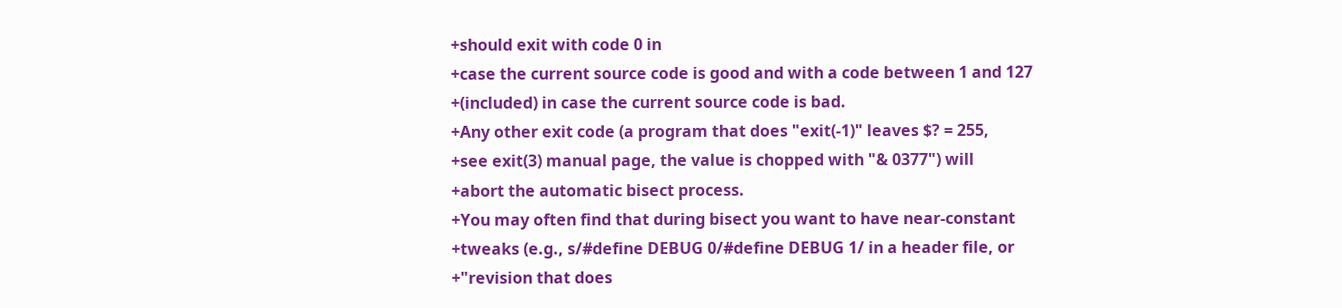+should exit with code 0 in
+case the current source code is good and with a code between 1 and 127
+(included) in case the current source code is bad.
+Any other exit code (a program that does "exit(-1)" leaves $? = 255,
+see exit(3) manual page, the value is chopped with "& 0377") will
+abort the automatic bisect process.
+You may often find that during bisect you want to have near-constant
+tweaks (e.g., s/#define DEBUG 0/#define DEBUG 1/ in a header file, or
+"revision that does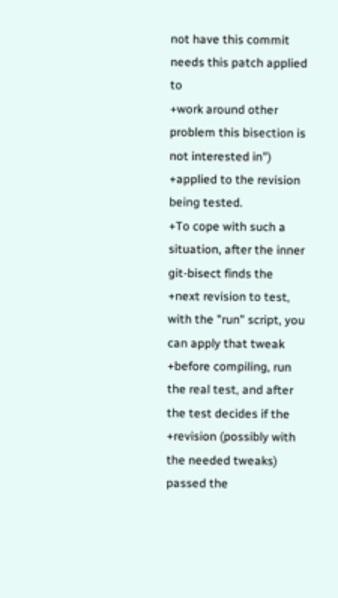not have this commit needs this patch applied to
+work around other problem this bisection is not interested in")
+applied to the revision being tested.
+To cope with such a situation, after the inner git-bisect finds the
+next revision to test, with the "run" script, you can apply that tweak
+before compiling, run the real test, and after the test decides if the
+revision (possibly with the needed tweaks) passed the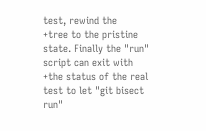test, rewind the
+tree to the pristine state. Finally the "run" script can exit with
+the status of the real test to let "git bisect run"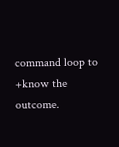command loop to
+know the outcome.